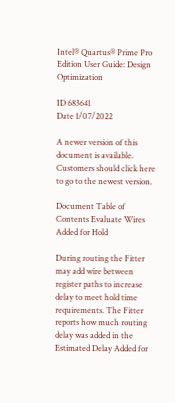Intel® Quartus® Prime Pro Edition User Guide: Design Optimization

ID 683641
Date 1/07/2022

A newer version of this document is available. Customers should click here to go to the newest version.

Document Table of Contents Evaluate Wires Added for Hold

During routing the Fitter may add wire between register paths to increase delay to meet hold time requirements. The Fitter reports how much routing delay was added in the Estimated Delay Added for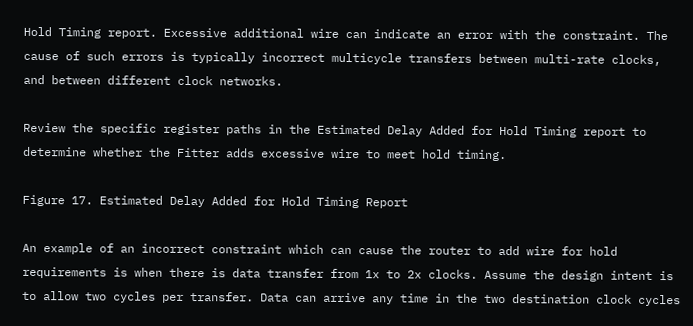Hold Timing report. Excessive additional wire can indicate an error with the constraint. The cause of such errors is typically incorrect multicycle transfers between multi-rate clocks, and between different clock networks.

Review the specific register paths in the Estimated Delay Added for Hold Timing report to determine whether the Fitter adds excessive wire to meet hold timing.

Figure 17. Estimated Delay Added for Hold Timing Report

An example of an incorrect constraint which can cause the router to add wire for hold requirements is when there is data transfer from 1x to 2x clocks. Assume the design intent is to allow two cycles per transfer. Data can arrive any time in the two destination clock cycles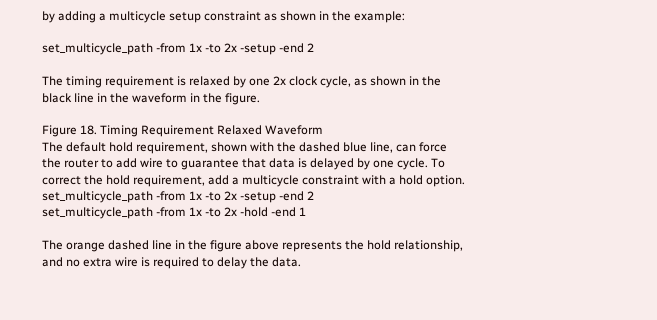by adding a multicycle setup constraint as shown in the example:

set_multicycle_path -from 1x -to 2x -setup -end 2

The timing requirement is relaxed by one 2x clock cycle, as shown in the black line in the waveform in the figure.

Figure 18. Timing Requirement Relaxed Waveform
The default hold requirement, shown with the dashed blue line, can force the router to add wire to guarantee that data is delayed by one cycle. To correct the hold requirement, add a multicycle constraint with a hold option.
set_multicycle_path -from 1x -to 2x -setup -end 2
set_multicycle_path -from 1x -to 2x -hold -end 1

The orange dashed line in the figure above represents the hold relationship, and no extra wire is required to delay the data.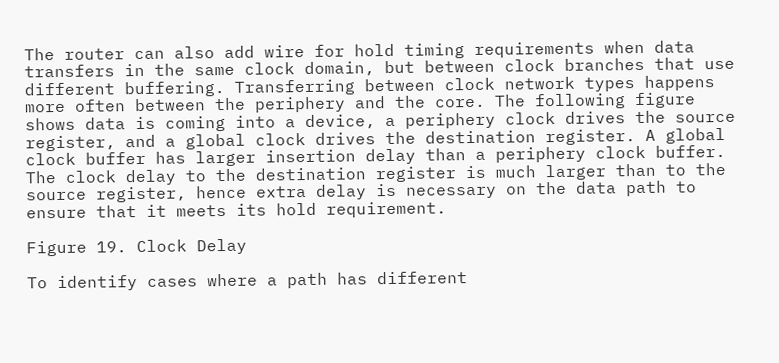The router can also add wire for hold timing requirements when data transfers in the same clock domain, but between clock branches that use different buffering. Transferring between clock network types happens more often between the periphery and the core. The following figure shows data is coming into a device, a periphery clock drives the source register, and a global clock drives the destination register. A global clock buffer has larger insertion delay than a periphery clock buffer. The clock delay to the destination register is much larger than to the source register, hence extra delay is necessary on the data path to ensure that it meets its hold requirement.

Figure 19. Clock Delay

To identify cases where a path has different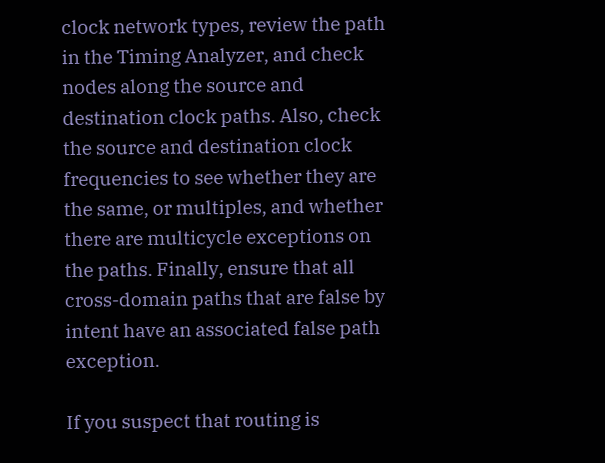clock network types, review the path in the Timing Analyzer, and check nodes along the source and destination clock paths. Also, check the source and destination clock frequencies to see whether they are the same, or multiples, and whether there are multicycle exceptions on the paths. Finally, ensure that all cross-domain paths that are false by intent have an associated false path exception.

If you suspect that routing is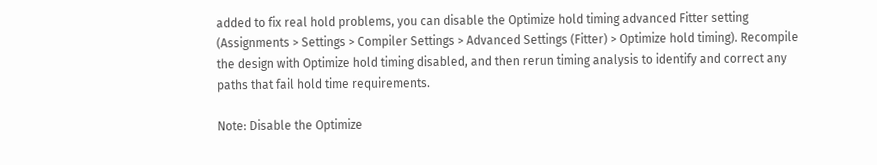added to fix real hold problems, you can disable the Optimize hold timing advanced Fitter setting (Assignments > Settings > Compiler Settings > Advanced Settings (Fitter) > Optimize hold timing). Recompile the design with Optimize hold timing disabled, and then rerun timing analysis to identify and correct any paths that fail hold time requirements.

Note: Disable the Optimize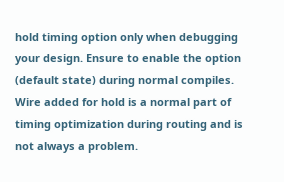hold timing option only when debugging your design. Ensure to enable the option (default state) during normal compiles. Wire added for hold is a normal part of timing optimization during routing and is not always a problem.